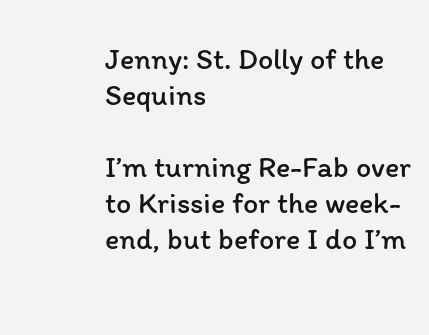Jenny: St. Dolly of the Sequins

I’m turning Re-Fab over to Krissie for the week-end, but before I do I’m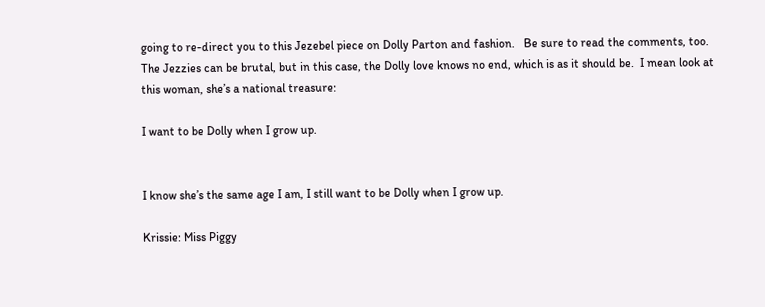going to re-direct you to this Jezebel piece on Dolly Parton and fashion.   Be sure to read the comments, too.  The Jezzies can be brutal, but in this case, the Dolly love knows no end, which is as it should be.  I mean look at this woman, she’s a national treasure:

I want to be Dolly when I grow up.


I know she’s the same age I am, I still want to be Dolly when I grow up.

Krissie: Miss Piggy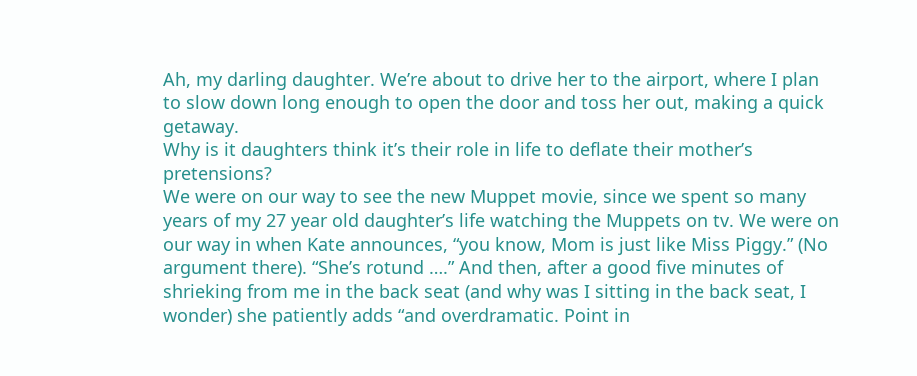Ah, my darling daughter. We’re about to drive her to the airport, where I plan to slow down long enough to open the door and toss her out, making a quick getaway.
Why is it daughters think it’s their role in life to deflate their mother’s pretensions?
We were on our way to see the new Muppet movie, since we spent so many years of my 27 year old daughter’s life watching the Muppets on tv. We were on our way in when Kate announces, “you know, Mom is just like Miss Piggy.” (No argument there). “She’s rotund ….” And then, after a good five minutes of shrieking from me in the back seat (and why was I sitting in the back seat, I wonder) she patiently adds “and overdramatic. Point in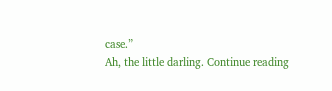case.”
Ah, the little darling. Continue reading